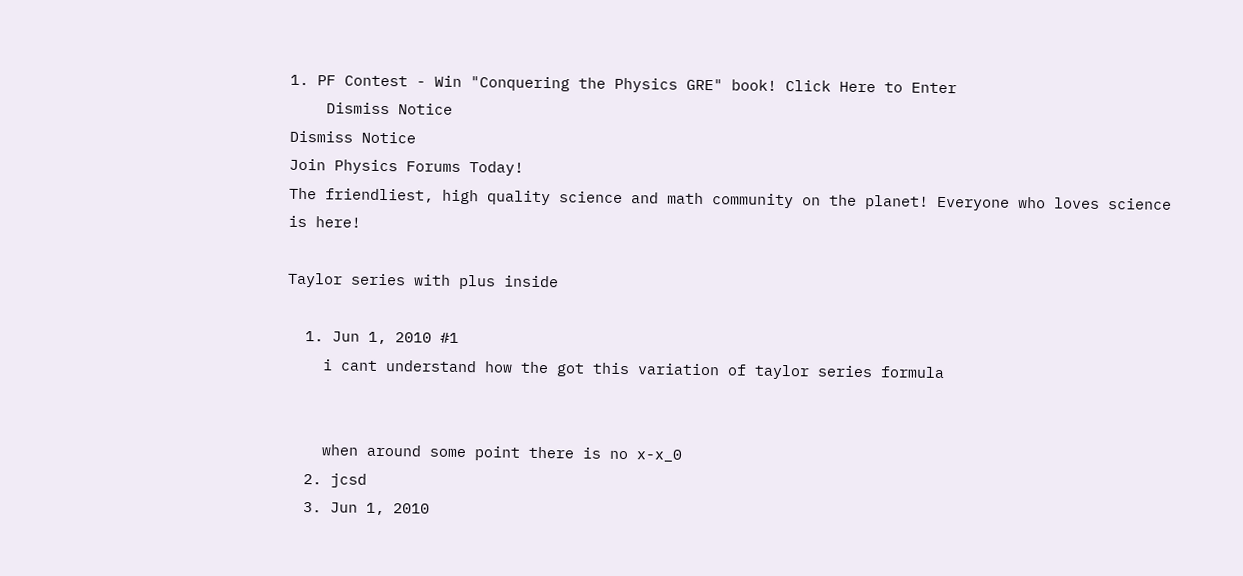1. PF Contest - Win "Conquering the Physics GRE" book! Click Here to Enter
    Dismiss Notice
Dismiss Notice
Join Physics Forums Today!
The friendliest, high quality science and math community on the planet! Everyone who loves science is here!

Taylor series with plus inside

  1. Jun 1, 2010 #1
    i cant understand how the got this variation of taylor series formula


    when around some point there is no x-x_0
  2. jcsd
  3. Jun 1, 2010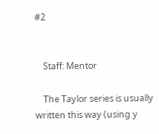#2


    Staff: Mentor

    The Taylor series is usually written this way (using y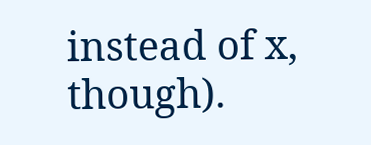instead of x, though).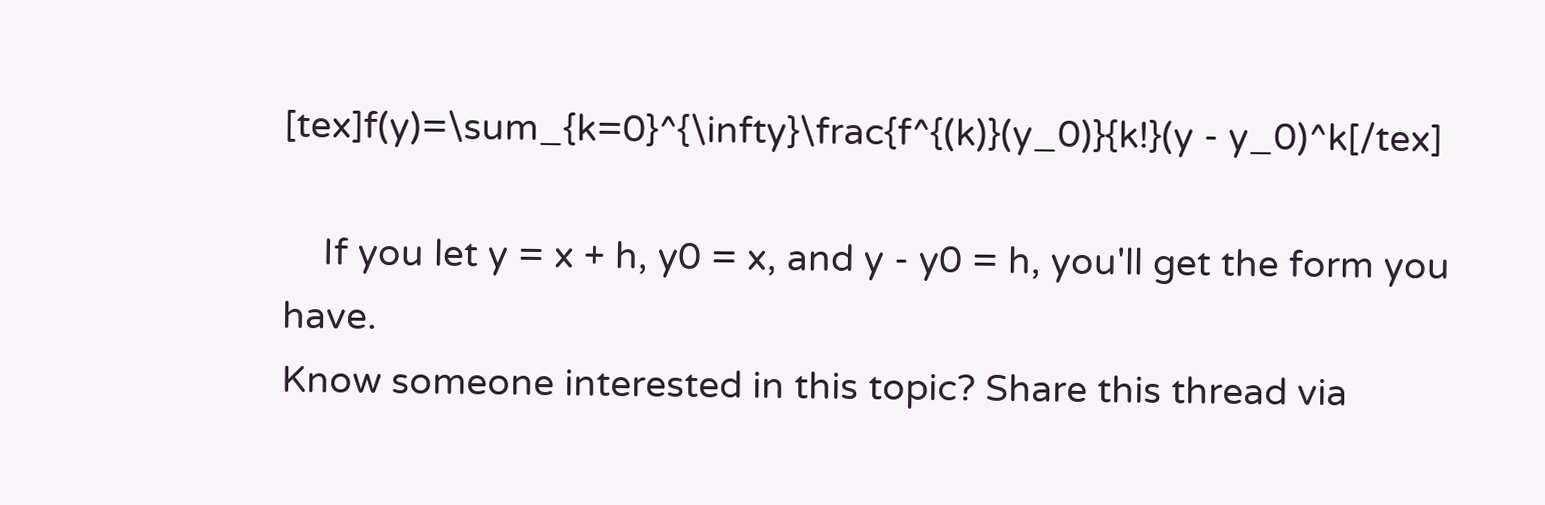[tex]f(y)=\sum_{k=0}^{\infty}\frac{f^{(k)}(y_0)}{k!}(y - y_0)^k[/tex]

    If you let y = x + h, y0 = x, and y - y0 = h, you'll get the form you have.
Know someone interested in this topic? Share this thread via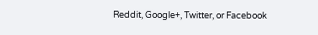Reddit, Google+, Twitter, or Facebook